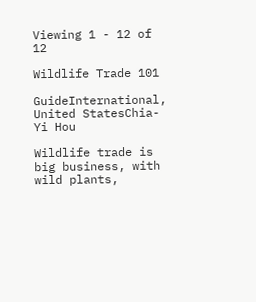Viewing 1 - 12 of 12

Wildlife Trade 101

GuideInternational, United StatesChia-Yi Hou

Wildlife trade is big business, with wild plants,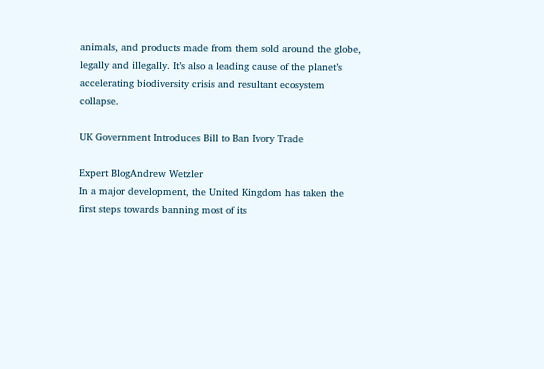animals, and products made from them sold around the globe, legally and illegally. It’s also a leading cause of the planet’s accelerating biodiversity crisis and resultant ecosystem collapse.

UK Government Introduces Bill to Ban Ivory Trade

Expert BlogAndrew Wetzler
In a major development, the United Kingdom has taken the first steps towards banning most of its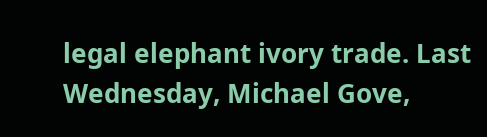legal elephant ivory trade. Last Wednesday, Michael Gove,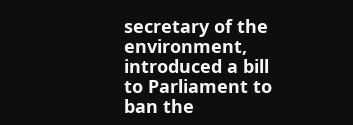secretary of the environment, introduced a bill to Parliament to ban the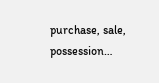purchase, sale, possession…